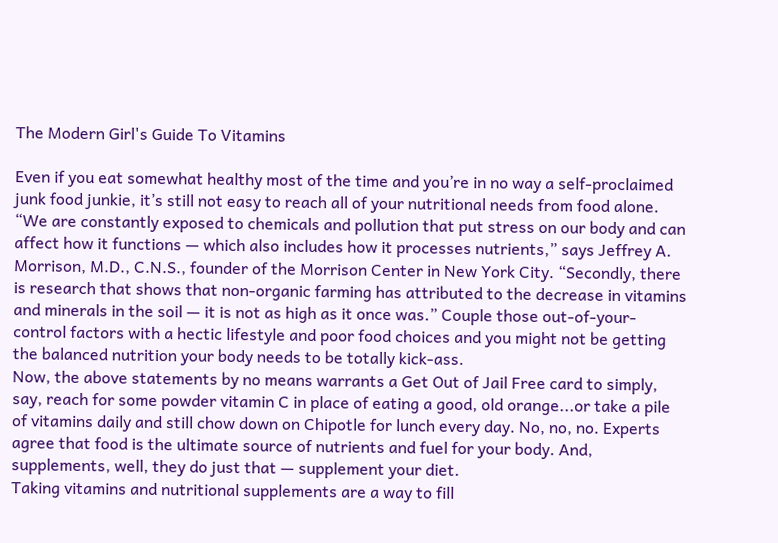The Modern Girl's Guide To Vitamins

Even if you eat somewhat healthy most of the time and you’re in no way a self-proclaimed junk food junkie, it’s still not easy to reach all of your nutritional needs from food alone. “We are constantly exposed to chemicals and pollution that put stress on our body and can affect how it functions — which also includes how it processes nutrients,” says Jeffrey A. Morrison, M.D., C.N.S., founder of the Morrison Center in New York City. “Secondly, there is research that shows that non-organic farming has attributed to the decrease in vitamins and minerals in the soil — it is not as high as it once was.” Couple those out-of-your-control factors with a hectic lifestyle and poor food choices and you might not be getting the balanced nutrition your body needs to be totally kick-ass.
Now, the above statements by no means warrants a Get Out of Jail Free card to simply, say, reach for some powder vitamin C in place of eating a good, old orange...or take a pile of vitamins daily and still chow down on Chipotle for lunch every day. No, no, no. Experts agree that food is the ultimate source of nutrients and fuel for your body. And, supplements, well, they do just that — supplement your diet.
Taking vitamins and nutritional supplements are a way to fill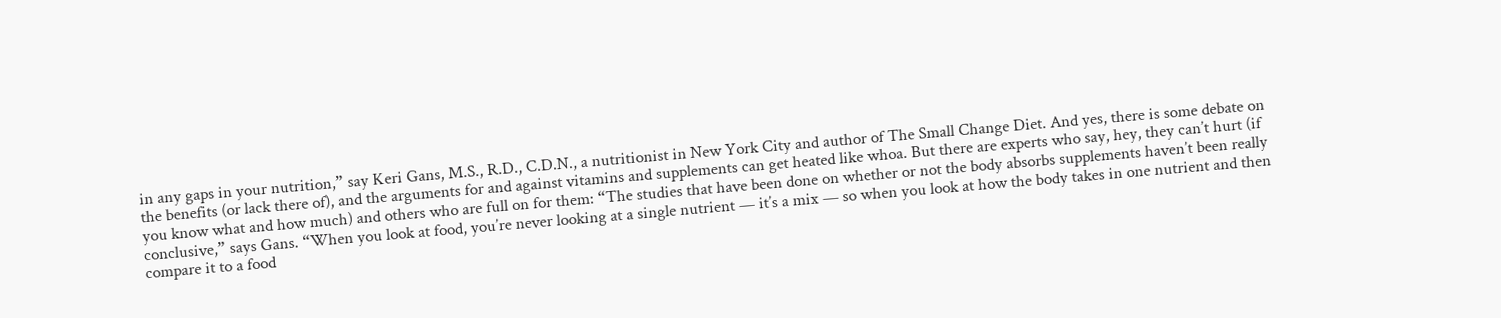in any gaps in your nutrition,” say Keri Gans, M.S., R.D., C.D.N., a nutritionist in New York City and author of The Small Change Diet. And yes, there is some debate on the benefits (or lack there of), and the arguments for and against vitamins and supplements can get heated like whoa. But there are experts who say, hey, they can’t hurt (if you know what and how much) and others who are full on for them: “The studies that have been done on whether or not the body absorbs supplements haven’t been really conclusive,” says Gans. “When you look at food, you’re never looking at a single nutrient — it’s a mix — so when you look at how the body takes in one nutrient and then compare it to a food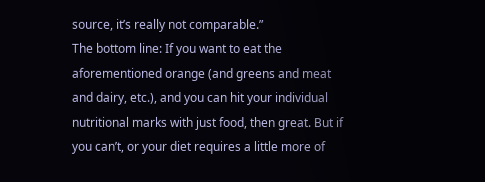source, it’s really not comparable.”
The bottom line: If you want to eat the aforementioned orange (and greens and meat and dairy, etc.), and you can hit your individual nutritional marks with just food, then great. But if you can’t, or your diet requires a little more of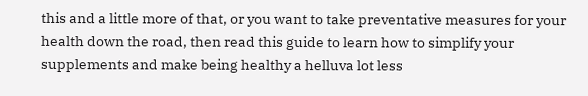this and a little more of that, or you want to take preventative measures for your health down the road, then read this guide to learn how to simplify your supplements and make being healthy a helluva lot less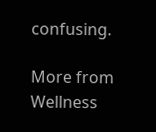confusing.

More from Wellness